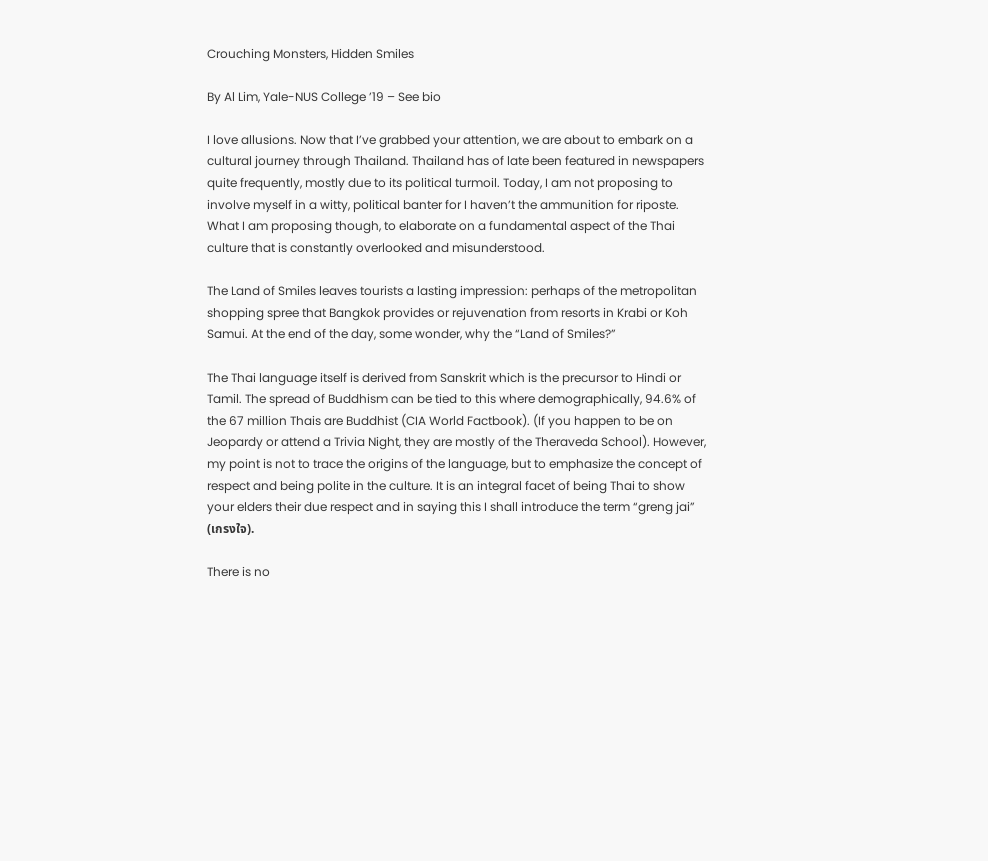Crouching Monsters, Hidden Smiles

By Al Lim, Yale-NUS College ’19 – See bio

I love allusions. Now that I’ve grabbed your attention, we are about to embark on a cultural journey through Thailand. Thailand has of late been featured in newspapers quite frequently, mostly due to its political turmoil. Today, I am not proposing to involve myself in a witty, political banter for I haven’t the ammunition for riposte. What I am proposing though, to elaborate on a fundamental aspect of the Thai culture that is constantly overlooked and misunderstood.

The Land of Smiles leaves tourists a lasting impression: perhaps of the metropolitan shopping spree that Bangkok provides or rejuvenation from resorts in Krabi or Koh Samui. At the end of the day, some wonder, why the “Land of Smiles?”

The Thai language itself is derived from Sanskrit which is the precursor to Hindi or Tamil. The spread of Buddhism can be tied to this where demographically, 94.6% of the 67 million Thais are Buddhist (CIA World Factbook). (If you happen to be on Jeopardy or attend a Trivia Night, they are mostly of the Theraveda School). However, my point is not to trace the origins of the language, but to emphasize the concept of respect and being polite in the culture. It is an integral facet of being Thai to show your elders their due respect and in saying this I shall introduce the term “greng jai” (เกรงใจ).

There is no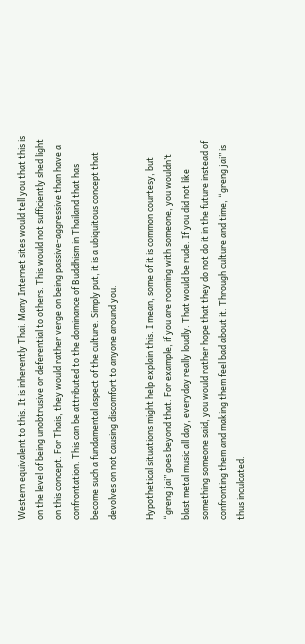Western equivalent to this. It is inherently Thai. Many Internet sites would tell you that this is on the level of being unobtrusive or deferential to others. This would not sufficiently shed light on this concept. For Thais, they would rather verge on being passive-aggressive than have a confrontation. This can be attributed to the dominance of Buddhism in Thailand that has become such a fundamental aspect of the culture. Simply put, it is a ubiquitous concept that devolves on not causing discomfort to anyone around you.

Hypothetical situations might help explain this. I mean, some of it is common courtesy, but “greng jai” goes beyond that. For example, if you are rooming with someone, you wouldn’t blast metal music all day, everyday really loudly. That would be rude. If you did not like something someone said, you would rather hope that they do not do it in the future instead of confronting them and making them feel bad about it. Through culture and time, “greng jai” is thus inculcated.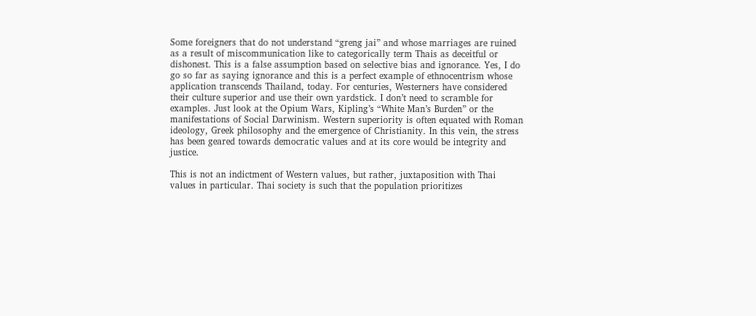Some foreigners that do not understand “greng jai” and whose marriages are ruined as a result of miscommunication like to categorically term Thais as deceitful or dishonest. This is a false assumption based on selective bias and ignorance. Yes, I do go so far as saying ignorance and this is a perfect example of ethnocentrism whose application transcends Thailand, today. For centuries, Westerners have considered their culture superior and use their own yardstick. I don’t need to scramble for examples. Just look at the Opium Wars, Kipling’s “White Man’s Burden” or the manifestations of Social Darwinism. Western superiority is often equated with Roman ideology, Greek philosophy and the emergence of Christianity. In this vein, the stress has been geared towards democratic values and at its core would be integrity and justice.

This is not an indictment of Western values, but rather, juxtaposition with Thai values in particular. Thai society is such that the population prioritizes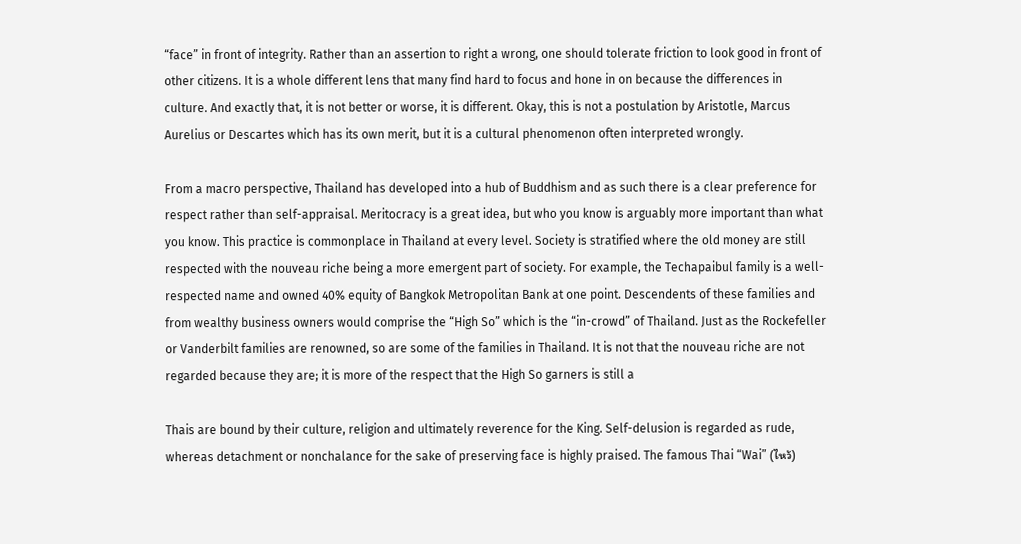“face” in front of integrity. Rather than an assertion to right a wrong, one should tolerate friction to look good in front of other citizens. It is a whole different lens that many find hard to focus and hone in on because the differences in culture. And exactly that, it is not better or worse, it is different. Okay, this is not a postulation by Aristotle, Marcus Aurelius or Descartes which has its own merit, but it is a cultural phenomenon often interpreted wrongly.

From a macro perspective, Thailand has developed into a hub of Buddhism and as such there is a clear preference for respect rather than self-appraisal. Meritocracy is a great idea, but who you know is arguably more important than what you know. This practice is commonplace in Thailand at every level. Society is stratified where the old money are still respected with the nouveau riche being a more emergent part of society. For example, the Techapaibul family is a well-respected name and owned 40% equity of Bangkok Metropolitan Bank at one point. Descendents of these families and from wealthy business owners would comprise the “High So” which is the “in-crowd” of Thailand. Just as the Rockefeller or Vanderbilt families are renowned, so are some of the families in Thailand. It is not that the nouveau riche are not regarded because they are; it is more of the respect that the High So garners is still a

Thais are bound by their culture, religion and ultimately reverence for the King. Self-delusion is regarded as rude, whereas detachment or nonchalance for the sake of preserving face is highly praised. The famous Thai “Wai” (ไหว้)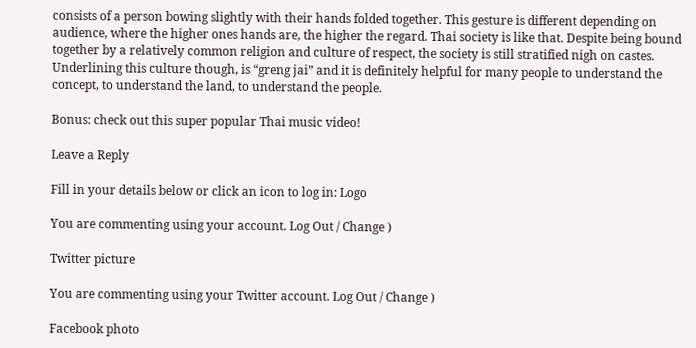consists of a person bowing slightly with their hands folded together. This gesture is different depending on audience, where the higher ones hands are, the higher the regard. Thai society is like that. Despite being bound together by a relatively common religion and culture of respect, the society is still stratified nigh on castes. Underlining this culture though, is “greng jai” and it is definitely helpful for many people to understand the concept, to understand the land, to understand the people.

Bonus: check out this super popular Thai music video!

Leave a Reply

Fill in your details below or click an icon to log in: Logo

You are commenting using your account. Log Out / Change )

Twitter picture

You are commenting using your Twitter account. Log Out / Change )

Facebook photo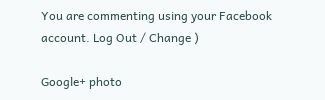You are commenting using your Facebook account. Log Out / Change )

Google+ photo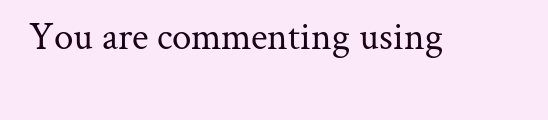You are commenting using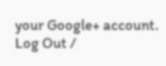your Google+ account. Log Out /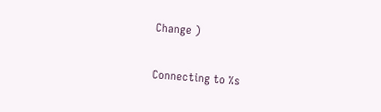Change )

Connecting to %s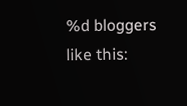%d bloggers like this: